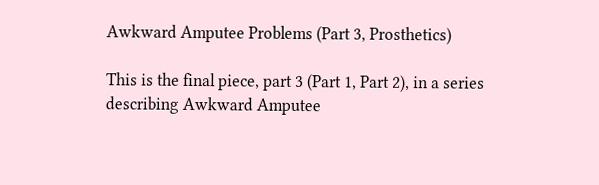Awkward Amputee Problems (Part 3, Prosthetics)

This is the final piece, part 3 (Part 1, Part 2), in a series describing Awkward Amputee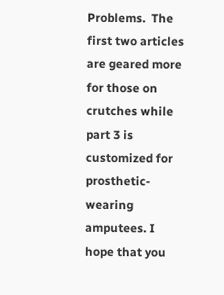Problems.  The first two articles are geared more for those on crutches while part 3 is customized for prosthetic-wearing amputees. I hope that you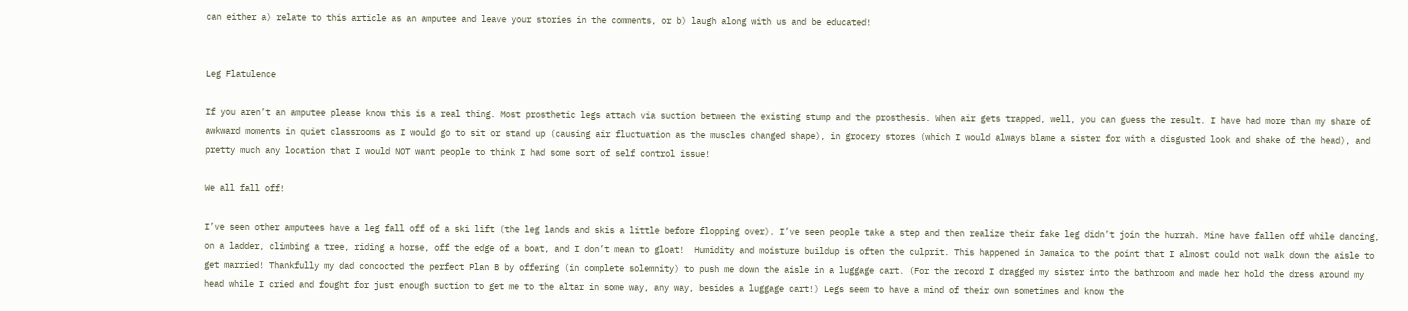can either a) relate to this article as an amputee and leave your stories in the comments, or b) laugh along with us and be educated!


Leg Flatulence

If you aren’t an amputee please know this is a real thing. Most prosthetic legs attach via suction between the existing stump and the prosthesis. When air gets trapped, well, you can guess the result. I have had more than my share of awkward moments in quiet classrooms as I would go to sit or stand up (causing air fluctuation as the muscles changed shape), in grocery stores (which I would always blame a sister for with a disgusted look and shake of the head), and pretty much any location that I would NOT want people to think I had some sort of self control issue!

We all fall off!

I’ve seen other amputees have a leg fall off of a ski lift (the leg lands and skis a little before flopping over). I’ve seen people take a step and then realize their fake leg didn’t join the hurrah. Mine have fallen off while dancing, on a ladder, climbing a tree, riding a horse, off the edge of a boat, and I don’t mean to gloat!  Humidity and moisture buildup is often the culprit. This happened in Jamaica to the point that I almost could not walk down the aisle to get married! Thankfully my dad concocted the perfect Plan B by offering (in complete solemnity) to push me down the aisle in a luggage cart. (For the record I dragged my sister into the bathroom and made her hold the dress around my head while I cried and fought for just enough suction to get me to the altar in some way, any way, besides a luggage cart!) Legs seem to have a mind of their own sometimes and know the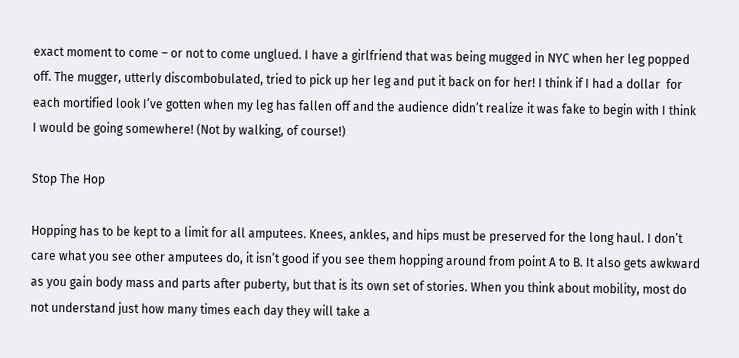exact moment to come – or not to come unglued. I have a girlfriend that was being mugged in NYC when her leg popped off. The mugger, utterly discombobulated, tried to pick up her leg and put it back on for her! I think if I had a dollar  for each mortified look I’ve gotten when my leg has fallen off and the audience didn’t realize it was fake to begin with I think I would be going somewhere! (Not by walking, of course!)

Stop The Hop

Hopping has to be kept to a limit for all amputees. Knees, ankles, and hips must be preserved for the long haul. I don’t care what you see other amputees do, it isn’t good if you see them hopping around from point A to B. It also gets awkward as you gain body mass and parts after puberty, but that is its own set of stories. When you think about mobility, most do not understand just how many times each day they will take a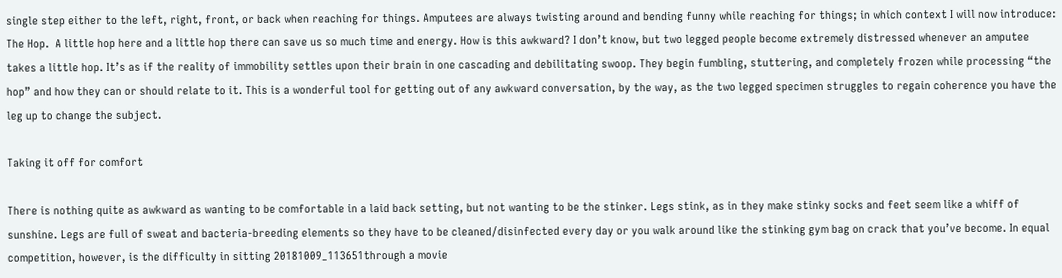single step either to the left, right, front, or back when reaching for things. Amputees are always twisting around and bending funny while reaching for things; in which context I will now introduce: The Hop.  A little hop here and a little hop there can save us so much time and energy. How is this awkward? I don’t know, but two legged people become extremely distressed whenever an amputee takes a little hop. It’s as if the reality of immobility settles upon their brain in one cascading and debilitating swoop. They begin fumbling, stuttering, and completely frozen while processing “the hop” and how they can or should relate to it. This is a wonderful tool for getting out of any awkward conversation, by the way, as the two legged specimen struggles to regain coherence you have the leg up to change the subject.

Taking it off for comfort

There is nothing quite as awkward as wanting to be comfortable in a laid back setting, but not wanting to be the stinker. Legs stink, as in they make stinky socks and feet seem like a whiff of sunshine. Legs are full of sweat and bacteria-breeding elements so they have to be cleaned/disinfected every day or you walk around like the stinking gym bag on crack that you’ve become. In equal competition, however, is the difficulty in sitting 20181009_113651through a movie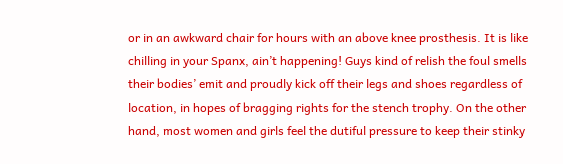or in an awkward chair for hours with an above knee prosthesis. It is like chilling in your Spanx, ain’t happening! Guys kind of relish the foul smells their bodies’ emit and proudly kick off their legs and shoes regardless of location, in hopes of bragging rights for the stench trophy. On the other hand, most women and girls feel the dutiful pressure to keep their stinky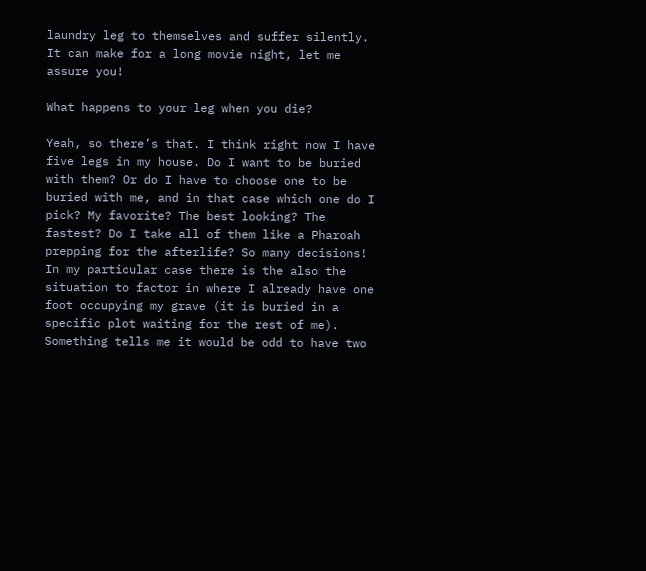laundry leg to themselves and suffer silently. It can make for a long movie night, let me assure you!

What happens to your leg when you die?

Yeah, so there’s that. I think right now I have five legs in my house. Do I want to be buried with them? Or do I have to choose one to be buried with me, and in that case which one do I pick? My favorite? The best looking? The fastest? Do I take all of them like a Pharoah prepping for the afterlife? So many decisions! In my particular case there is the also the situation to factor in where I already have one foot occupying my grave (it is buried in a specific plot waiting for the rest of me). Something tells me it would be odd to have two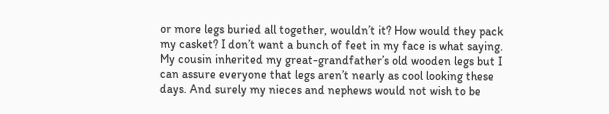or more legs buried all together, wouldn’t it? How would they pack my casket? I don’t want a bunch of feet in my face is what saying. My cousin inherited my great-grandfather’s old wooden legs but I can assure everyone that legs aren’t nearly as cool looking these days. And surely my nieces and nephews would not wish to be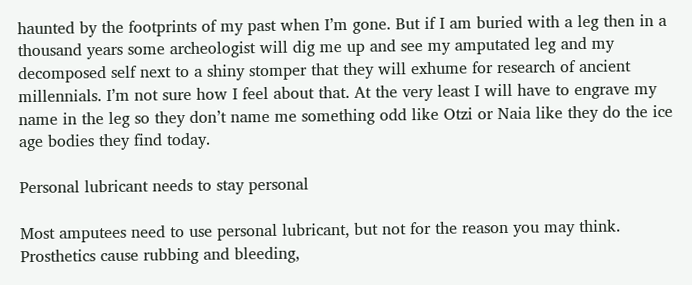haunted by the footprints of my past when I’m gone. But if I am buried with a leg then in a thousand years some archeologist will dig me up and see my amputated leg and my decomposed self next to a shiny stomper that they will exhume for research of ancient millennials. I’m not sure how I feel about that. At the very least I will have to engrave my name in the leg so they don’t name me something odd like Otzi or Naia like they do the ice age bodies they find today.

Personal lubricant needs to stay personal

Most amputees need to use personal lubricant, but not for the reason you may think. Prosthetics cause rubbing and bleeding,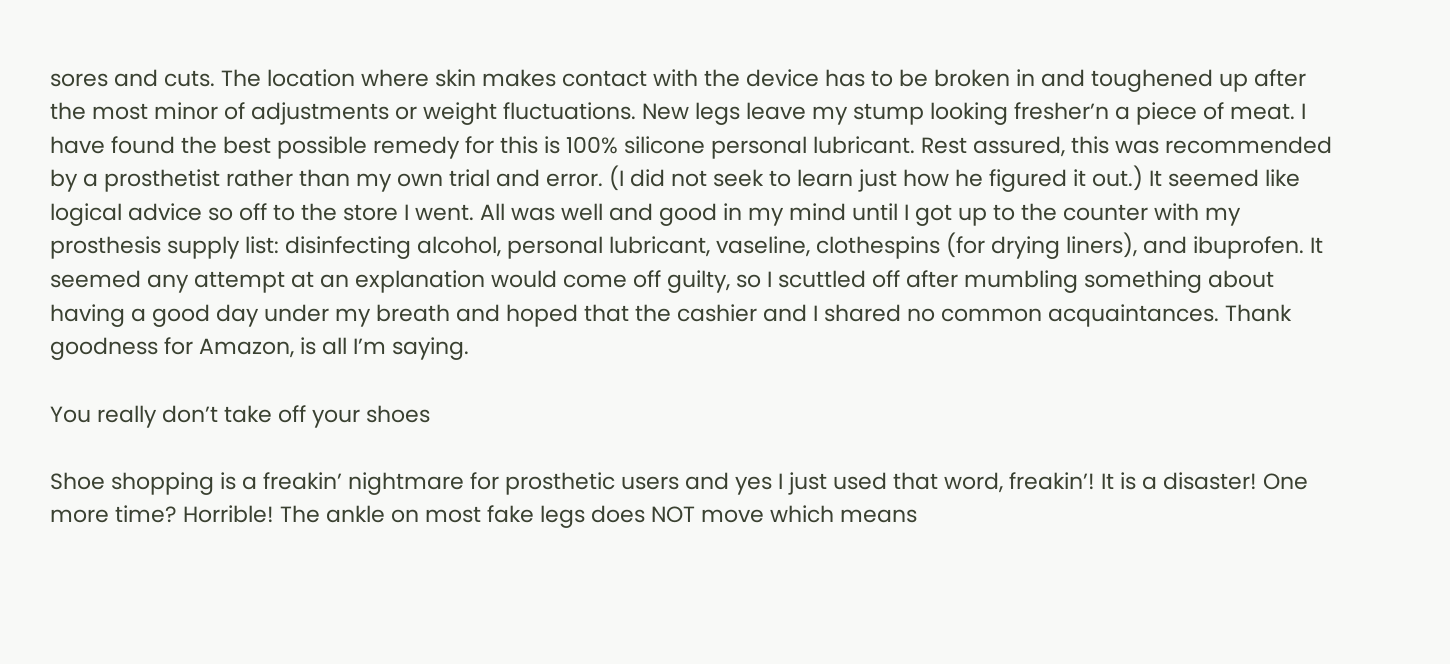sores and cuts. The location where skin makes contact with the device has to be broken in and toughened up after the most minor of adjustments or weight fluctuations. New legs leave my stump looking fresher’n a piece of meat. I have found the best possible remedy for this is 100% silicone personal lubricant. Rest assured, this was recommended by a prosthetist rather than my own trial and error. (I did not seek to learn just how he figured it out.) It seemed like logical advice so off to the store I went. All was well and good in my mind until I got up to the counter with my prosthesis supply list: disinfecting alcohol, personal lubricant, vaseline, clothespins (for drying liners), and ibuprofen. It seemed any attempt at an explanation would come off guilty, so I scuttled off after mumbling something about having a good day under my breath and hoped that the cashier and I shared no common acquaintances. Thank goodness for Amazon, is all I’m saying.

You really don’t take off your shoes

Shoe shopping is a freakin’ nightmare for prosthetic users and yes I just used that word, freakin’! It is a disaster! One more time? Horrible! The ankle on most fake legs does NOT move which means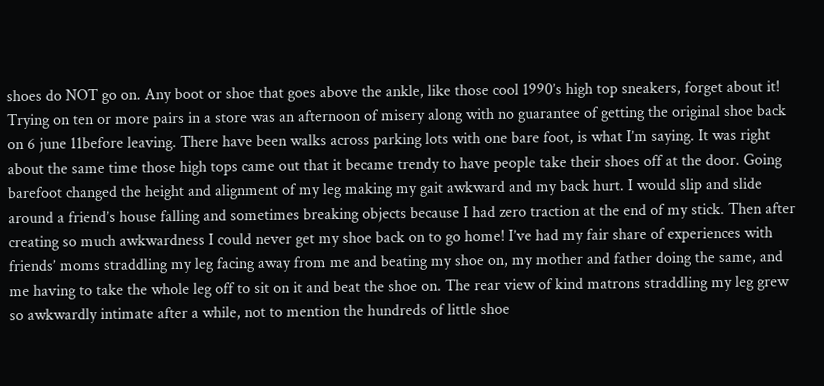shoes do NOT go on. Any boot or shoe that goes above the ankle, like those cool 1990’s high top sneakers, forget about it! Trying on ten or more pairs in a store was an afternoon of misery along with no guarantee of getting the original shoe back on 6 june 11before leaving. There have been walks across parking lots with one bare foot, is what I’m saying. It was right about the same time those high tops came out that it became trendy to have people take their shoes off at the door. Going barefoot changed the height and alignment of my leg making my gait awkward and my back hurt. I would slip and slide around a friend’s house falling and sometimes breaking objects because I had zero traction at the end of my stick. Then after creating so much awkwardness I could never get my shoe back on to go home! I’ve had my fair share of experiences with friends’ moms straddling my leg facing away from me and beating my shoe on, my mother and father doing the same, and me having to take the whole leg off to sit on it and beat the shoe on. The rear view of kind matrons straddling my leg grew so awkwardly intimate after a while, not to mention the hundreds of little shoe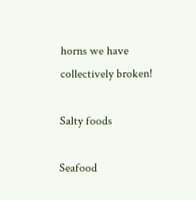horns we have collectively broken!

Salty foods

Seafood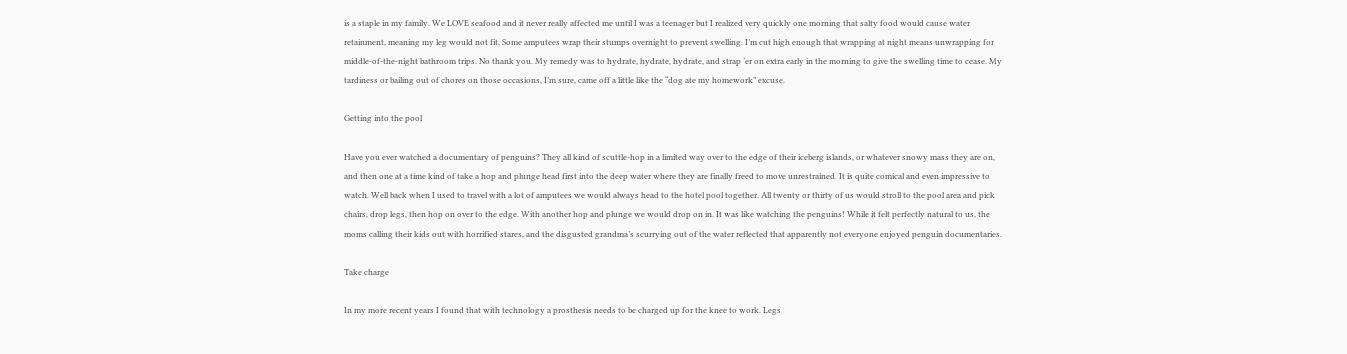is a staple in my family. We LOVE seafood and it never really affected me until I was a teenager but I realized very quickly one morning that salty food would cause water retainment, meaning my leg would not fit. Some amputees wrap their stumps overnight to prevent swelling. I’m cut high enough that wrapping at night means unwrapping for middle-of-the-night bathroom trips. No thank you. My remedy was to hydrate, hydrate, hydrate, and strap ‘er on extra early in the morning to give the swelling time to cease. My tardiness or bailing out of chores on those occasions, I’m sure, came off a little like the “dog ate my homework” excuse.

Getting into the pool

Have you ever watched a documentary of penguins? They all kind of scuttle-hop in a limited way over to the edge of their iceberg islands, or whatever snowy mass they are on, and then one at a time kind of take a hop and plunge head first into the deep water where they are finally freed to move unrestrained. It is quite comical and even impressive to watch. Well back when I used to travel with a lot of amputees we would always head to the hotel pool together. All twenty or thirty of us would stroll to the pool area and pick chairs, drop legs, then hop on over to the edge. With another hop and plunge we would drop on in. It was like watching the penguins! While it felt perfectly natural to us, the moms calling their kids out with horrified stares, and the disgusted grandma’s scurrying out of the water reflected that apparently not everyone enjoyed penguin documentaries.

Take charge

In my more recent years I found that with technology a prosthesis needs to be charged up for the knee to work. Legs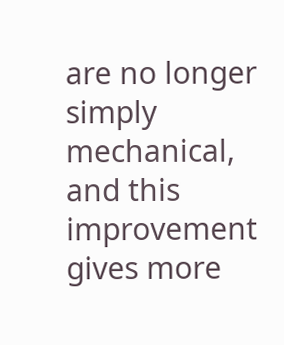are no longer simply mechanical, and this improvement gives more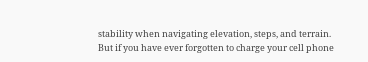stability when navigating elevation, steps, and terrain. But if you have ever forgotten to charge your cell phone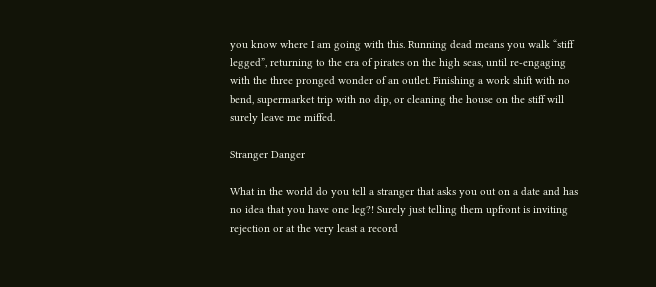you know where I am going with this. Running dead means you walk “stiff legged”, returning to the era of pirates on the high seas, until re-engaging with the three pronged wonder of an outlet. Finishing a work shift with no bend, supermarket trip with no dip, or cleaning the house on the stiff will surely leave me miffed.

Stranger Danger

What in the world do you tell a stranger that asks you out on a date and has no idea that you have one leg?! Surely just telling them upfront is inviting rejection or at the very least a record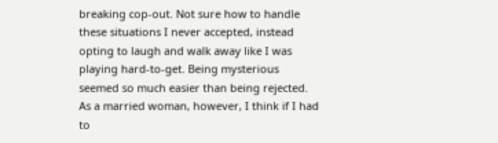breaking cop-out. Not sure how to handle these situations I never accepted, instead opting to laugh and walk away like I was playing hard-to-get. Being mysterious seemed so much easier than being rejected. As a married woman, however, I think if I had to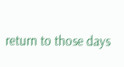return to those days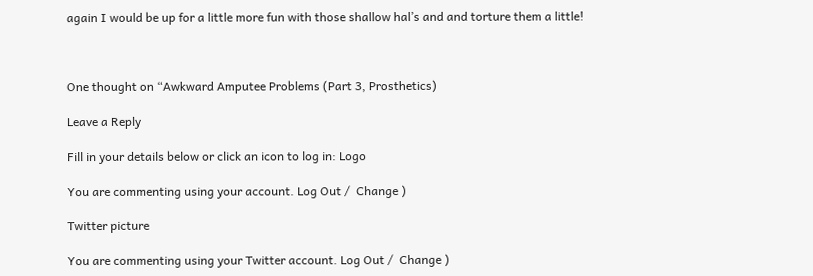again I would be up for a little more fun with those shallow hal’s and and torture them a little!



One thought on “Awkward Amputee Problems (Part 3, Prosthetics)

Leave a Reply

Fill in your details below or click an icon to log in: Logo

You are commenting using your account. Log Out /  Change )

Twitter picture

You are commenting using your Twitter account. Log Out /  Change )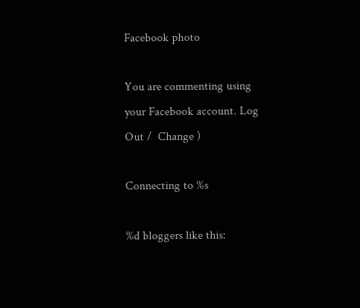Facebook photo

You are commenting using your Facebook account. Log Out /  Change )

Connecting to %s

%d bloggers like this: